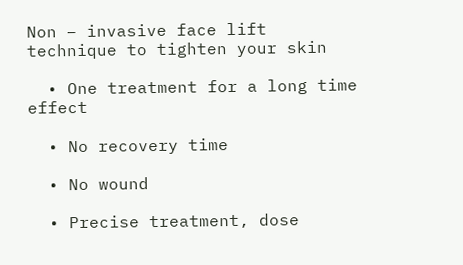Non – invasive face lift technique to tighten your skin

  • One treatment for a long time effect

  • No recovery time

  • No wound

  • Precise treatment, dose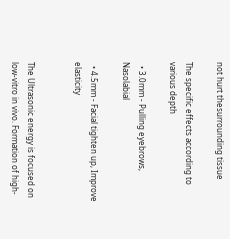not hurt thesurrounding tissue

The specific effects according to various depth

  • 3.0mm - Pulling eyebrows, Nasolabial

  • 4.5mm - Facial tighten up, Improve elasticity


The Ultrasonic energy is focused on low-vitro in vivo. Formation of high-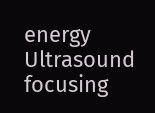energy Ultrasound focusing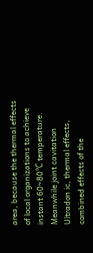area, because the thermal effects of local organizations to achieve instant 60~80℃ temperature. Meanwhile joint cavitation Ultradon ic, thermal effects, combined effects of the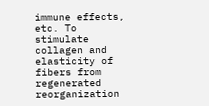immune effects, etc. To stimulate collagen and elasticity of fibers from regenerated reorganization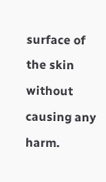surface of the skin without causing any harm.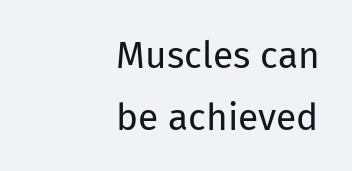Muscles can be achieved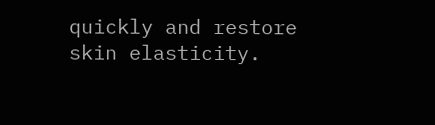quickly and restore skin elasticity.